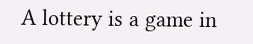A lottery is a game in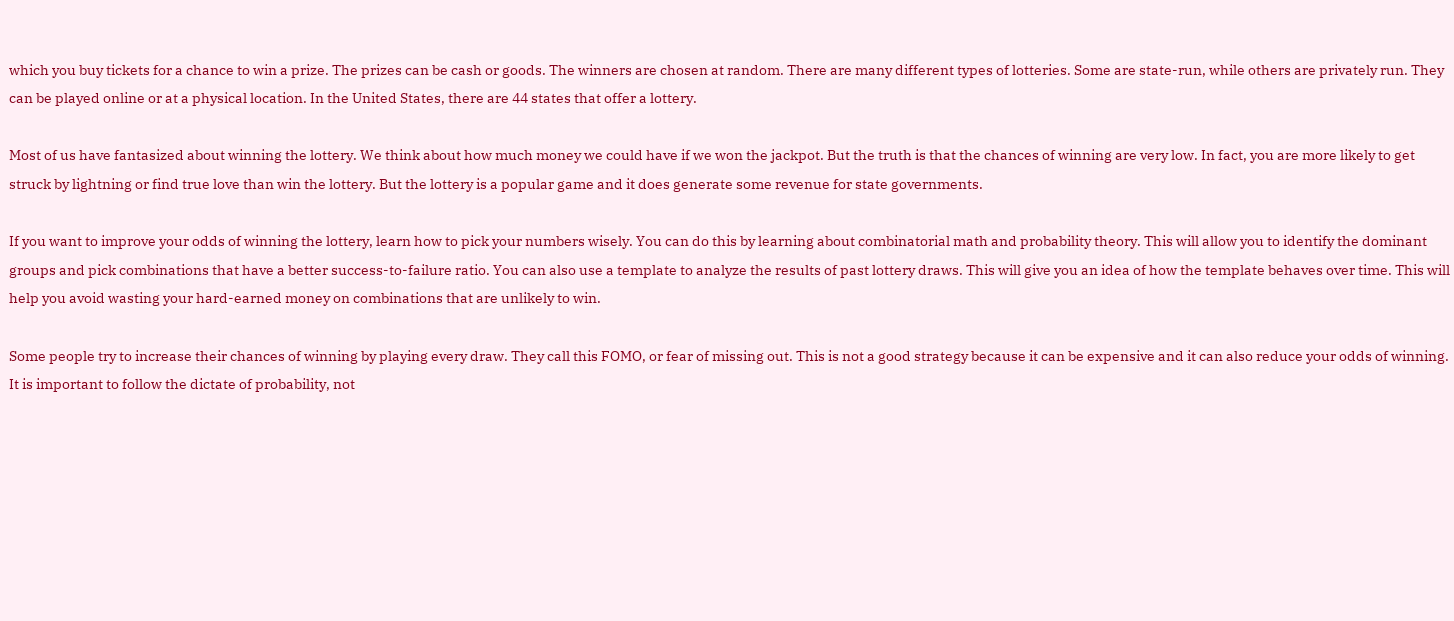which you buy tickets for a chance to win a prize. The prizes can be cash or goods. The winners are chosen at random. There are many different types of lotteries. Some are state-run, while others are privately run. They can be played online or at a physical location. In the United States, there are 44 states that offer a lottery.

Most of us have fantasized about winning the lottery. We think about how much money we could have if we won the jackpot. But the truth is that the chances of winning are very low. In fact, you are more likely to get struck by lightning or find true love than win the lottery. But the lottery is a popular game and it does generate some revenue for state governments.

If you want to improve your odds of winning the lottery, learn how to pick your numbers wisely. You can do this by learning about combinatorial math and probability theory. This will allow you to identify the dominant groups and pick combinations that have a better success-to-failure ratio. You can also use a template to analyze the results of past lottery draws. This will give you an idea of how the template behaves over time. This will help you avoid wasting your hard-earned money on combinations that are unlikely to win.

Some people try to increase their chances of winning by playing every draw. They call this FOMO, or fear of missing out. This is not a good strategy because it can be expensive and it can also reduce your odds of winning. It is important to follow the dictate of probability, not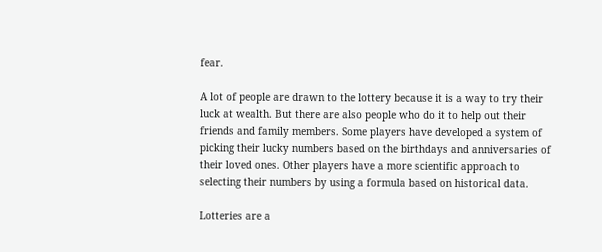fear.

A lot of people are drawn to the lottery because it is a way to try their luck at wealth. But there are also people who do it to help out their friends and family members. Some players have developed a system of picking their lucky numbers based on the birthdays and anniversaries of their loved ones. Other players have a more scientific approach to selecting their numbers by using a formula based on historical data.

Lotteries are a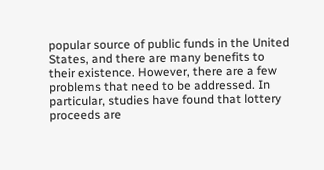popular source of public funds in the United States, and there are many benefits to their existence. However, there are a few problems that need to be addressed. In particular, studies have found that lottery proceeds are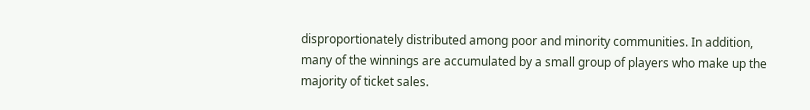disproportionately distributed among poor and minority communities. In addition, many of the winnings are accumulated by a small group of players who make up the majority of ticket sales.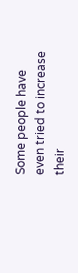Some people have even tried to increase their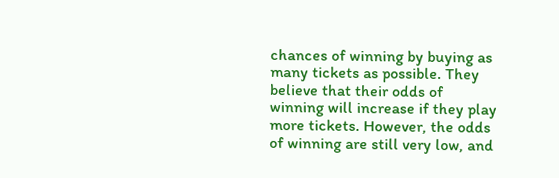chances of winning by buying as many tickets as possible. They believe that their odds of winning will increase if they play more tickets. However, the odds of winning are still very low, and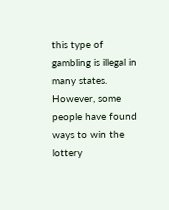this type of gambling is illegal in many states. However, some people have found ways to win the lottery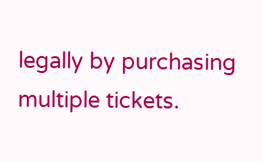legally by purchasing multiple tickets.